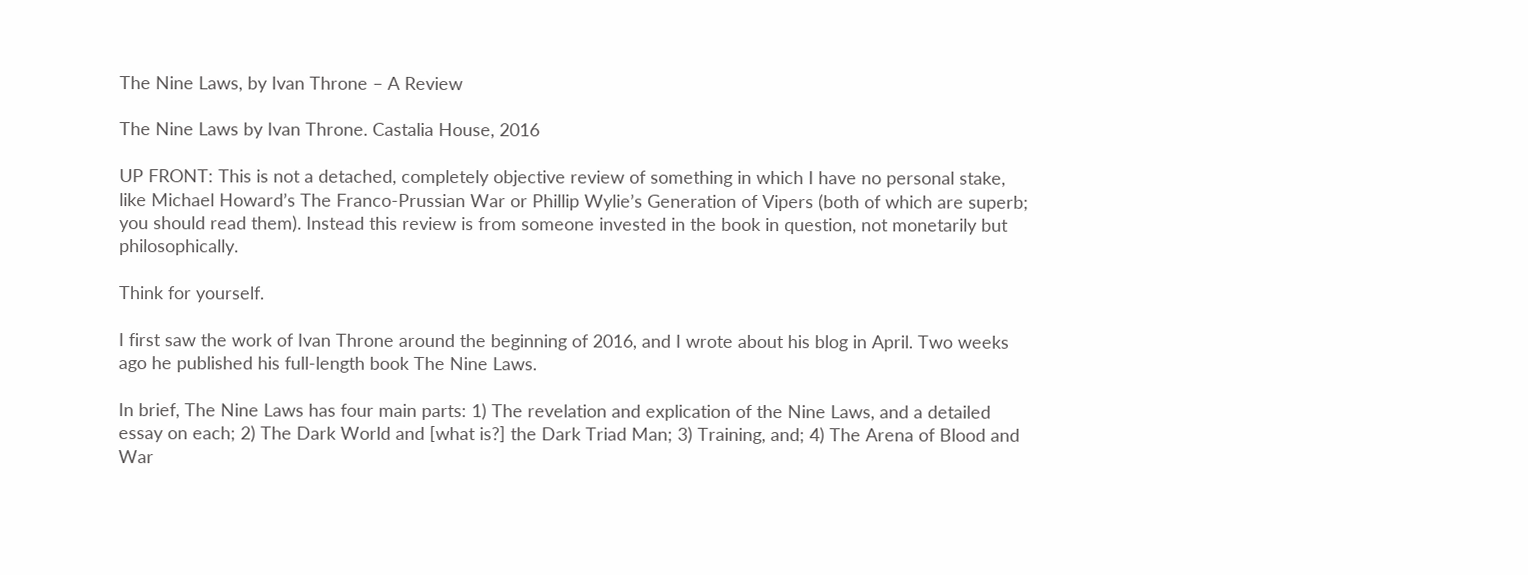The Nine Laws, by Ivan Throne – A Review

The Nine Laws by Ivan Throne. Castalia House, 2016

UP FRONT: This is not a detached, completely objective review of something in which I have no personal stake, like Michael Howard’s The Franco-Prussian War or Phillip Wylie’s Generation of Vipers (both of which are superb; you should read them). Instead this review is from someone invested in the book in question, not monetarily but philosophically.

Think for yourself.

I first saw the work of Ivan Throne around the beginning of 2016, and I wrote about his blog in April. Two weeks ago he published his full-length book The Nine Laws.

In brief, The Nine Laws has four main parts: 1) The revelation and explication of the Nine Laws, and a detailed essay on each; 2) The Dark World and [what is?] the Dark Triad Man; 3) Training, and; 4) The Arena of Blood and War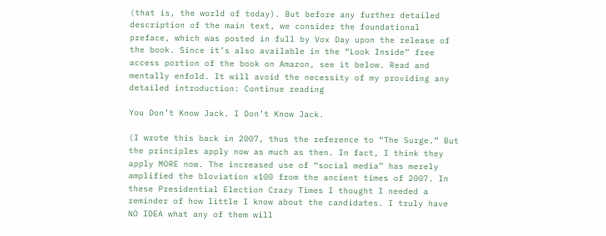(that is, the world of today). But before any further detailed description of the main text, we consider the foundational preface, which was posted in full by Vox Day upon the release of the book. Since it’s also available in the “Look Inside” free access portion of the book on Amazon, see it below. Read and mentally enfold. It will avoid the necessity of my providing any detailed introduction: Continue reading

You Don’t Know Jack. I Don’t Know Jack.

(I wrote this back in 2007, thus the reference to “The Surge.” But the principles apply now as much as then. In fact, I think they apply MORE now. The increased use of “social media” has merely amplified the bloviation x100 from the ancient times of 2007. In these Presidential Election Crazy Times I thought I needed a reminder of how little I know about the candidates. I truly have NO IDEA what any of them will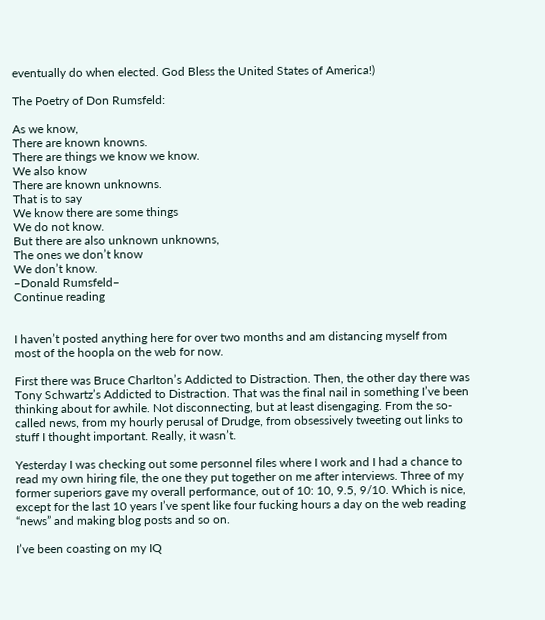eventually do when elected. God Bless the United States of America!)

The Poetry of Don Rumsfeld:

As we know,
There are known knowns.
There are things we know we know.
We also know
There are known unknowns.
That is to say
We know there are some things
We do not know.
But there are also unknown unknowns,
The ones we don’t know
We don’t know.
–Donald Rumsfeld–
Continue reading


I haven’t posted anything here for over two months and am distancing myself from most of the hoopla on the web for now.

First there was Bruce Charlton’s Addicted to Distraction. Then, the other day there was Tony Schwartz’s Addicted to Distraction. That was the final nail in something I’ve been thinking about for awhile. Not disconnecting, but at least disengaging. From the so-called news, from my hourly perusal of Drudge, from obsessively tweeting out links to stuff I thought important. Really, it wasn’t.

Yesterday I was checking out some personnel files where I work and I had a chance to read my own hiring file, the one they put together on me after interviews. Three of my former superiors gave my overall performance, out of 10: 10, 9.5, 9/10. Which is nice, except for the last 10 years I’ve spent like four fucking hours a day on the web reading “news” and making blog posts and so on.

I’ve been coasting on my IQ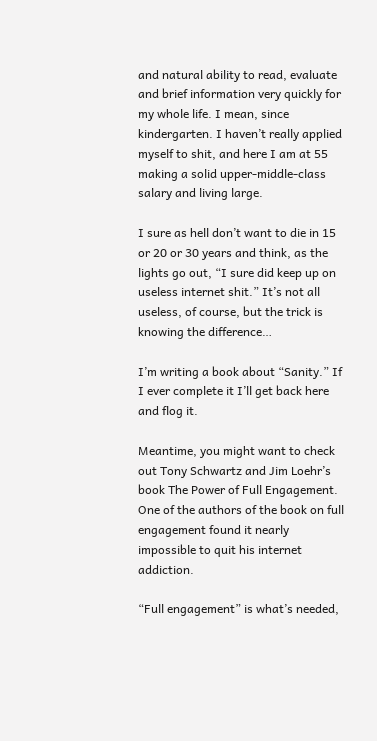and natural ability to read, evaluate and brief information very quickly for my whole life. I mean, since kindergarten. I haven’t really applied myself to shit, and here I am at 55 making a solid upper-middle-class salary and living large.

I sure as hell don’t want to die in 15 or 20 or 30 years and think, as the lights go out, “I sure did keep up on useless internet shit.” It’s not all useless, of course, but the trick is knowing the difference…

I’m writing a book about “Sanity.” If I ever complete it I’ll get back here and flog it.

Meantime, you might want to check out Tony Schwartz and Jim Loehr’s book The Power of Full Engagement. One of the authors of the book on full engagement found it nearly impossible to quit his internet addiction.

“Full engagement” is what’s needed,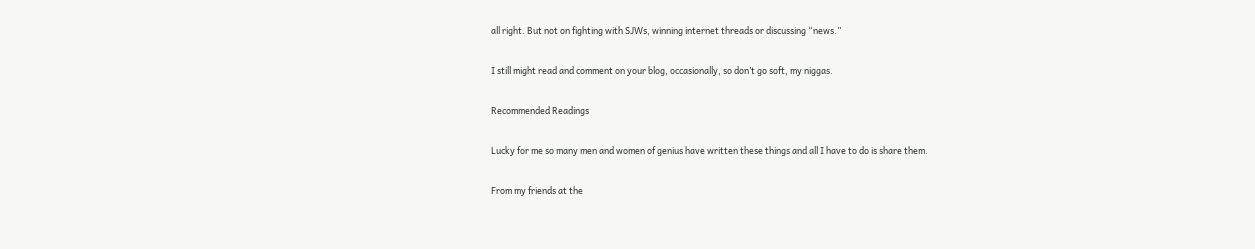all right. But not on fighting with SJWs, winning internet threads or discussing “news.”

I still might read and comment on your blog, occasionally, so don’t go soft, my niggas.

Recommended Readings

Lucky for me so many men and women of genius have written these things and all I have to do is share them.

From my friends at the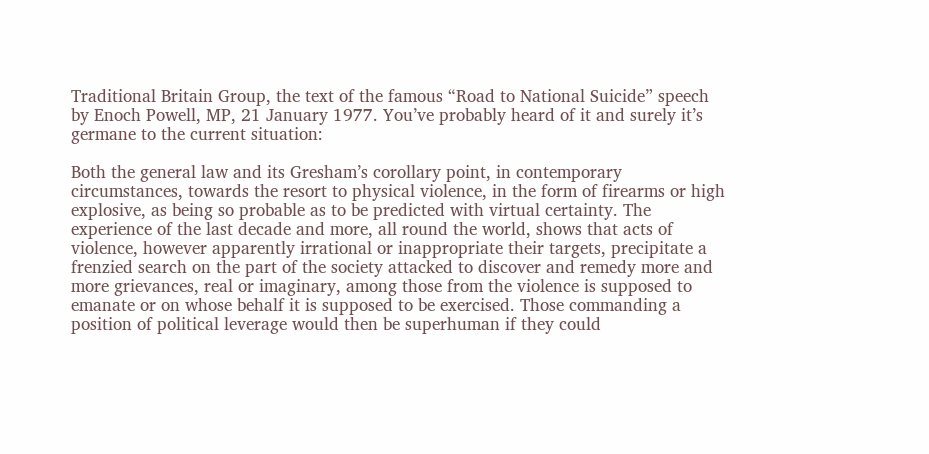Traditional Britain Group, the text of the famous “Road to National Suicide” speech  by Enoch Powell, MP, 21 January 1977. You’ve probably heard of it and surely it’s germane to the current situation:

Both the general law and its Gresham’s corollary point, in contemporary circumstances, towards the resort to physical violence, in the form of firearms or high explosive, as being so probable as to be predicted with virtual certainty. The experience of the last decade and more, all round the world, shows that acts of violence, however apparently irrational or inappropriate their targets, precipitate a frenzied search on the part of the society attacked to discover and remedy more and more grievances, real or imaginary, among those from the violence is supposed to emanate or on whose behalf it is supposed to be exercised. Those commanding a position of political leverage would then be superhuman if they could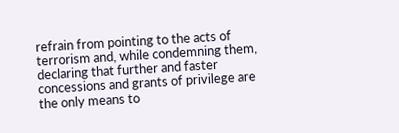refrain from pointing to the acts of terrorism and, while condemning them, declaring that further and faster concessions and grants of privilege are the only means to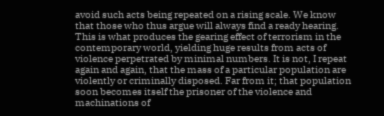avoid such acts being repeated on a rising scale. We know that those who thus argue will always find a ready hearing. This is what produces the gearing effect of terrorism in the contemporary world, yielding huge results from acts of violence perpetrated by minimal numbers. It is not, I repeat again and again, that the mass of a particular population are violently or criminally disposed. Far from it; that population soon becomes itself the prisoner of the violence and machinations of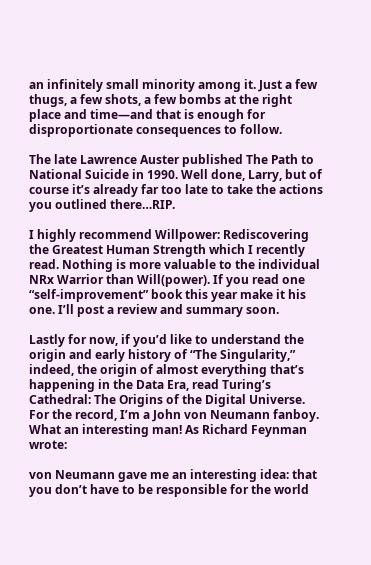an infinitely small minority among it. Just a few thugs, a few shots, a few bombs at the right place and time—and that is enough for disproportionate consequences to follow.

The late Lawrence Auster published The Path to National Suicide in 1990. Well done, Larry, but of course it’s already far too late to take the actions you outlined there…RIP.

I highly recommend Willpower: Rediscovering the Greatest Human Strength which I recently read. Nothing is more valuable to the individual NRx Warrior than Will(power). If you read one “self-improvement” book this year make it his one. I’ll post a review and summary soon.

Lastly for now, if you’d like to understand the origin and early history of “The Singularity,” indeed, the origin of almost everything that’s happening in the Data Era, read Turing’s Cathedral: The Origins of the Digital Universe. For the record, I’m a John von Neumann fanboy. What an interesting man! As Richard Feynman wrote:

von Neumann gave me an interesting idea: that you don’t have to be responsible for the world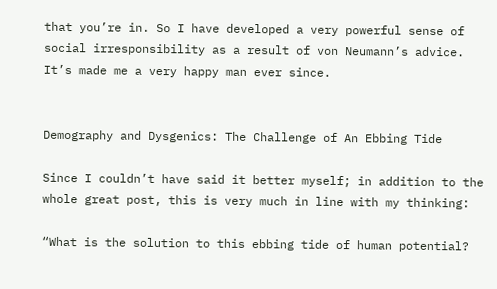that you’re in. So I have developed a very powerful sense of social irresponsibility as a result of von Neumann’s advice. It’s made me a very happy man ever since.


Demography and Dysgenics: The Challenge of An Ebbing Tide

Since I couldn’t have said it better myself; in addition to the whole great post, this is very much in line with my thinking:

“What is the solution to this ebbing tide of human potential?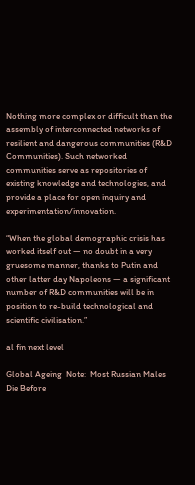Nothing more complex or difficult than the assembly of interconnected networks of resilient and dangerous communities (R&D Communities). Such networked communities serve as repositories of existing knowledge and technologies, and provide a place for open inquiry and experimentation/innovation.

“When the global demographic crisis has worked itself out — no doubt in a very gruesome manner, thanks to Putin and other latter day Napoleons — a significant number of R&D communities will be in position to re-build technological and scientific civilisation.”

al fin next level

Global Ageing  Note:  Most Russian Males Die Before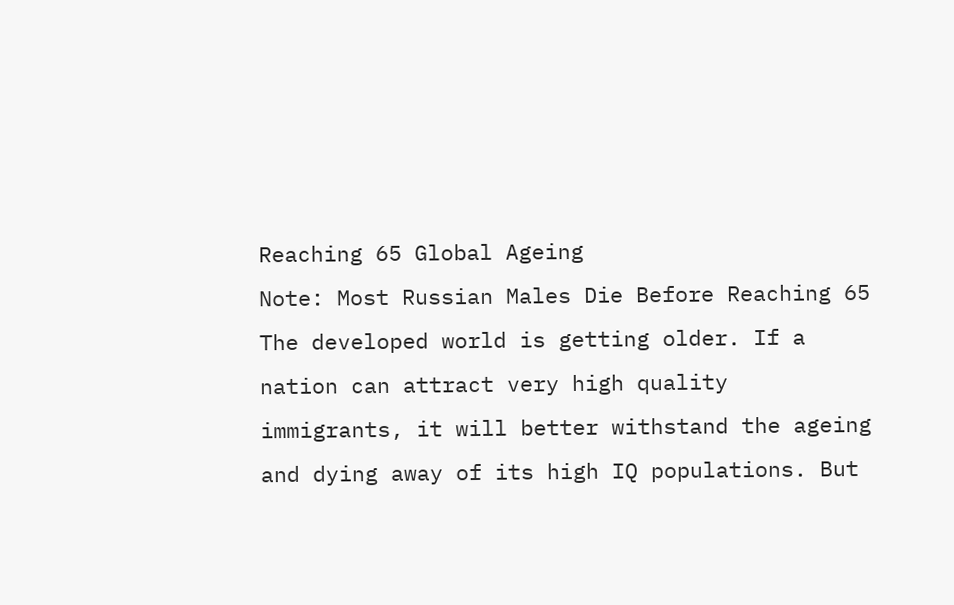Reaching 65 Global Ageing
Note: Most Russian Males Die Before Reaching 65
The developed world is getting older. If a nation can attract very high quality immigrants, it will better withstand the ageing and dying away of its high IQ populations. But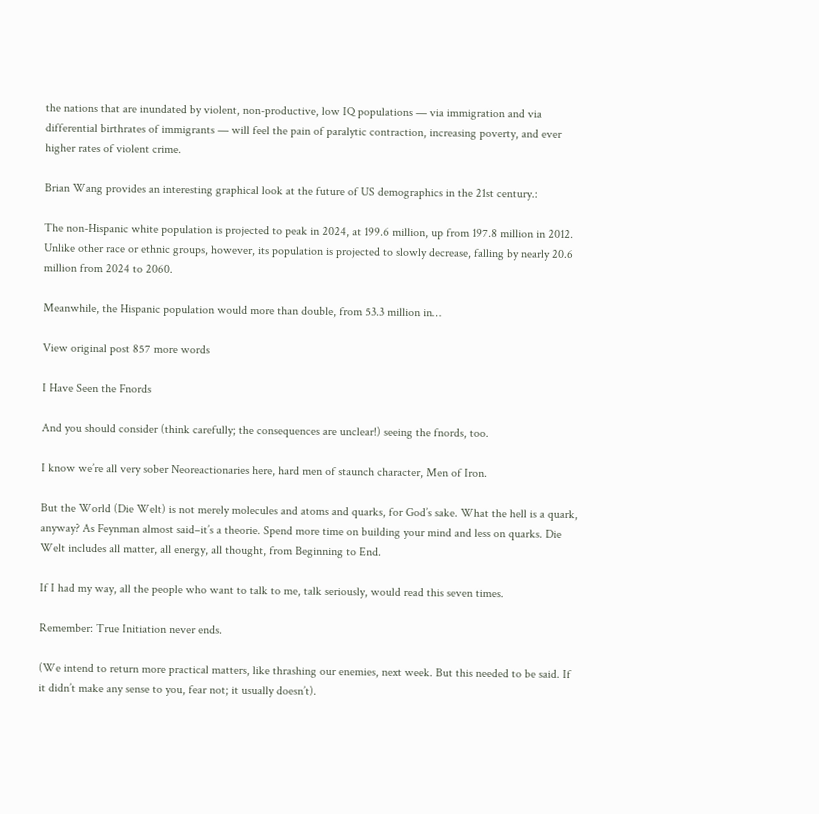the nations that are inundated by violent, non-productive, low IQ populations — via immigration and via differential birthrates of immigrants — will feel the pain of paralytic contraction, increasing poverty, and ever higher rates of violent crime.

Brian Wang provides an interesting graphical look at the future of US demographics in the 21st century.:

The non-Hispanic white population is projected to peak in 2024, at 199.6 million, up from 197.8 million in 2012. Unlike other race or ethnic groups, however, its population is projected to slowly decrease, falling by nearly 20.6 million from 2024 to 2060.

Meanwhile, the Hispanic population would more than double, from 53.3 million in…

View original post 857 more words

I Have Seen the Fnords

And you should consider (think carefully; the consequences are unclear!) seeing the fnords, too.

I know we’re all very sober Neoreactionaries here, hard men of staunch character, Men of Iron.

But the World (Die Welt) is not merely molecules and atoms and quarks, for God’s sake. What the hell is a quark, anyway? As Feynman almost said–it’s a theorie. Spend more time on building your mind and less on quarks. Die Welt includes all matter, all energy, all thought, from Beginning to End.

If I had my way, all the people who want to talk to me, talk seriously, would read this seven times.

Remember: True Initiation never ends.

(We intend to return more practical matters, like thrashing our enemies, next week. But this needed to be said. If it didn’t make any sense to you, fear not; it usually doesn’t).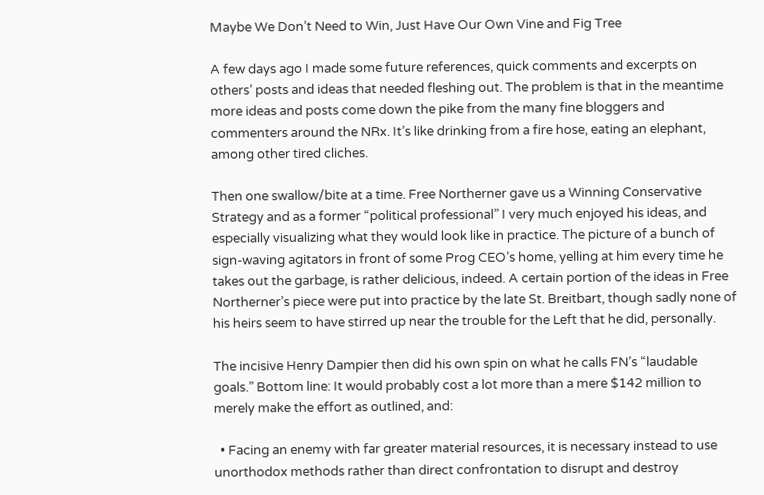Maybe We Don’t Need to Win, Just Have Our Own Vine and Fig Tree

A few days ago I made some future references, quick comments and excerpts on others’ posts and ideas that needed fleshing out. The problem is that in the meantime more ideas and posts come down the pike from the many fine bloggers and commenters around the NRx. It’s like drinking from a fire hose, eating an elephant, among other tired cliches.

Then one swallow/bite at a time. Free Northerner gave us a Winning Conservative Strategy and as a former “political professional” I very much enjoyed his ideas, and especially visualizing what they would look like in practice. The picture of a bunch of sign-waving agitators in front of some Prog CEO’s home, yelling at him every time he takes out the garbage, is rather delicious, indeed. A certain portion of the ideas in Free Northerner’s piece were put into practice by the late St. Breitbart, though sadly none of his heirs seem to have stirred up near the trouble for the Left that he did, personally.

The incisive Henry Dampier then did his own spin on what he calls FN’s “laudable goals.” Bottom line: It would probably cost a lot more than a mere $142 million to merely make the effort as outlined, and:

  • Facing an enemy with far greater material resources, it is necessary instead to use unorthodox methods rather than direct confrontation to disrupt and destroy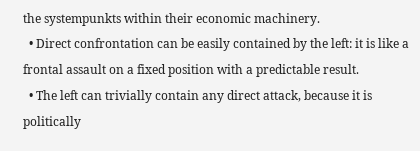the systempunkts within their economic machinery.
  • Direct confrontation can be easily contained by the left: it is like a frontal assault on a fixed position with a predictable result.
  • The left can trivially contain any direct attack, because it is politically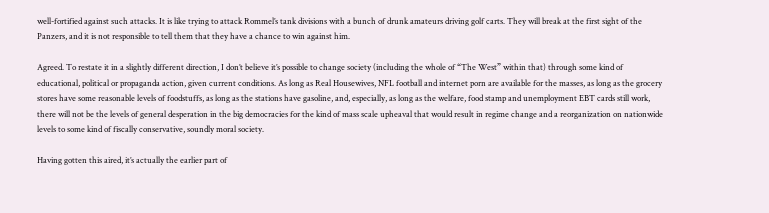well-fortified against such attacks. It is like trying to attack Rommel’s tank divisions with a bunch of drunk amateurs driving golf carts. They will break at the first sight of the Panzers, and it is not responsible to tell them that they have a chance to win against him.

Agreed. To restate it in a slightly different direction, I don’t believe it’s possible to change society (including the whole of “The West” within that) through some kind of educational, political or propaganda action, given current conditions. As long as Real Housewives, NFL football and internet porn are available for the masses, as long as the grocery stores have some reasonable levels of foodstuffs, as long as the stations have gasoline, and, especially, as long as the welfare, food stamp and unemployment EBT cards still work, there will not be the levels of general desperation in the big democracies for the kind of mass scale upheaval that would result in regime change and a reorganization on nationwide levels to some kind of fiscally conservative, soundly moral society.

Having gotten this aired, it’s actually the earlier part of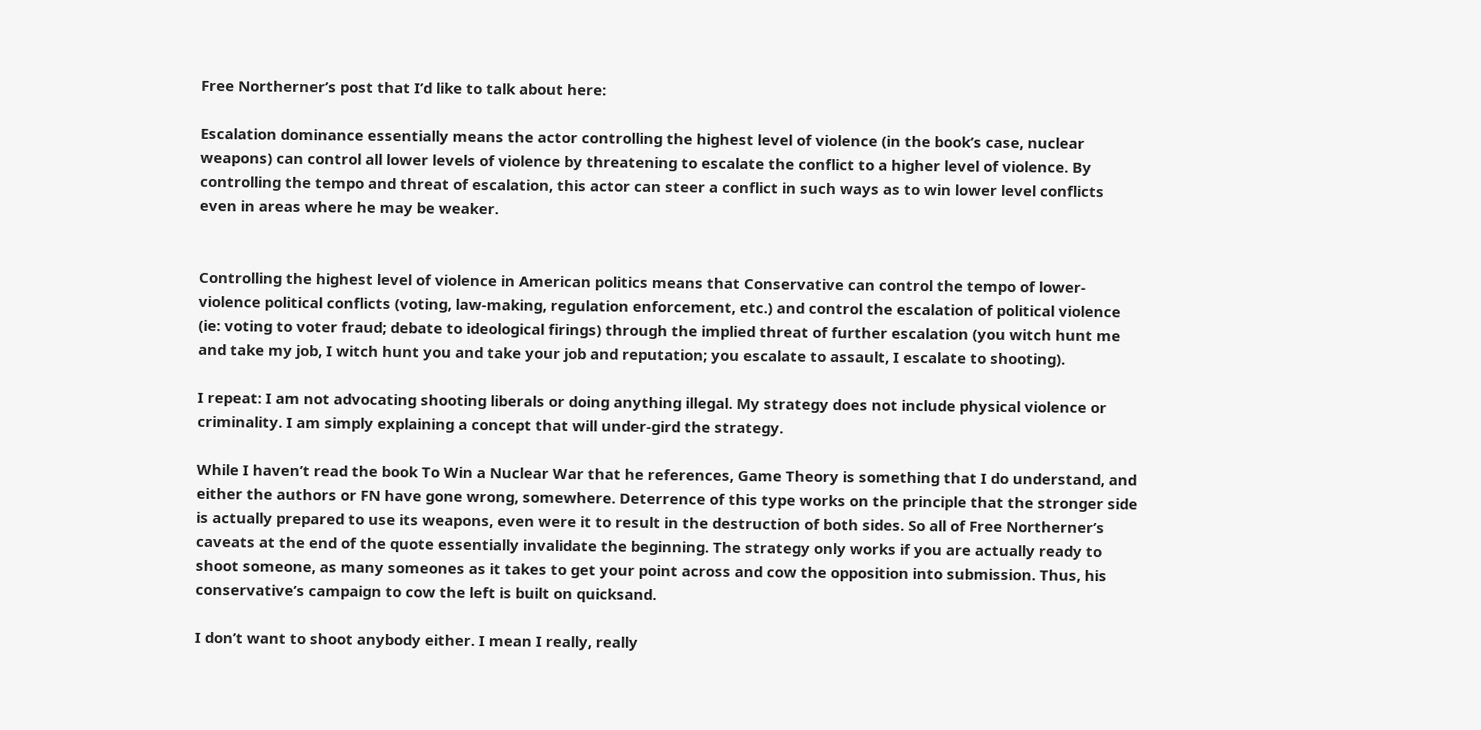Free Northerner’s post that I’d like to talk about here:

Escalation dominance essentially means the actor controlling the highest level of violence (in the book’s case, nuclear weapons) can control all lower levels of violence by threatening to escalate the conflict to a higher level of violence. By controlling the tempo and threat of escalation, this actor can steer a conflict in such ways as to win lower level conflicts even in areas where he may be weaker.


Controlling the highest level of violence in American politics means that Conservative can control the tempo of lower-violence political conflicts (voting, law-making, regulation enforcement, etc.) and control the escalation of political violence (ie: voting to voter fraud; debate to ideological firings) through the implied threat of further escalation (you witch hunt me and take my job, I witch hunt you and take your job and reputation; you escalate to assault, I escalate to shooting).

I repeat: I am not advocating shooting liberals or doing anything illegal. My strategy does not include physical violence or criminality. I am simply explaining a concept that will under-gird the strategy.

While I haven’t read the book To Win a Nuclear War that he references, Game Theory is something that I do understand, and either the authors or FN have gone wrong, somewhere. Deterrence of this type works on the principle that the stronger side is actually prepared to use its weapons, even were it to result in the destruction of both sides. So all of Free Northerner’s caveats at the end of the quote essentially invalidate the beginning. The strategy only works if you are actually ready to shoot someone, as many someones as it takes to get your point across and cow the opposition into submission. Thus, his conservative’s campaign to cow the left is built on quicksand.

I don’t want to shoot anybody either. I mean I really, really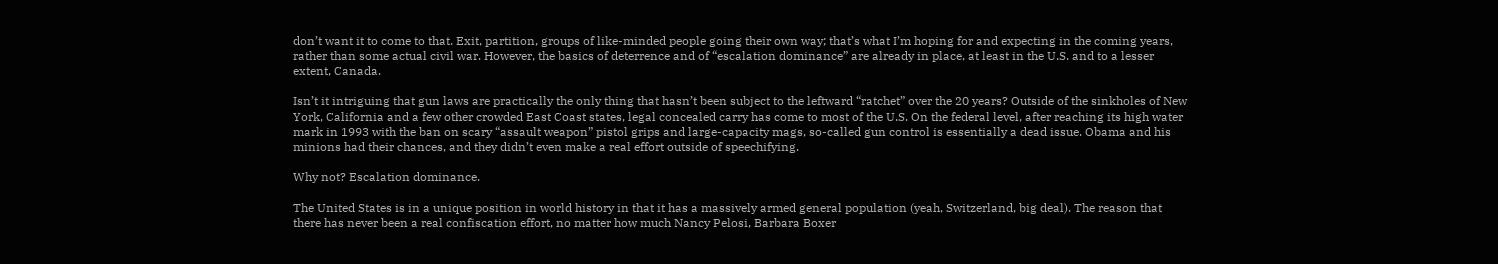don’t want it to come to that. Exit, partition, groups of like-minded people going their own way; that’s what I’m hoping for and expecting in the coming years, rather than some actual civil war. However, the basics of deterrence and of “escalation dominance” are already in place, at least in the U.S. and to a lesser extent, Canada.

Isn’t it intriguing that gun laws are practically the only thing that hasn’t been subject to the leftward “ratchet” over the 20 years? Outside of the sinkholes of New York, California and a few other crowded East Coast states, legal concealed carry has come to most of the U.S. On the federal level, after reaching its high water mark in 1993 with the ban on scary “assault weapon” pistol grips and large-capacity mags, so-called gun control is essentially a dead issue. Obama and his minions had their chances, and they didn’t even make a real effort outside of speechifying.

Why not? Escalation dominance.

The United States is in a unique position in world history in that it has a massively armed general population (yeah, Switzerland, big deal). The reason that there has never been a real confiscation effort, no matter how much Nancy Pelosi, Barbara Boxer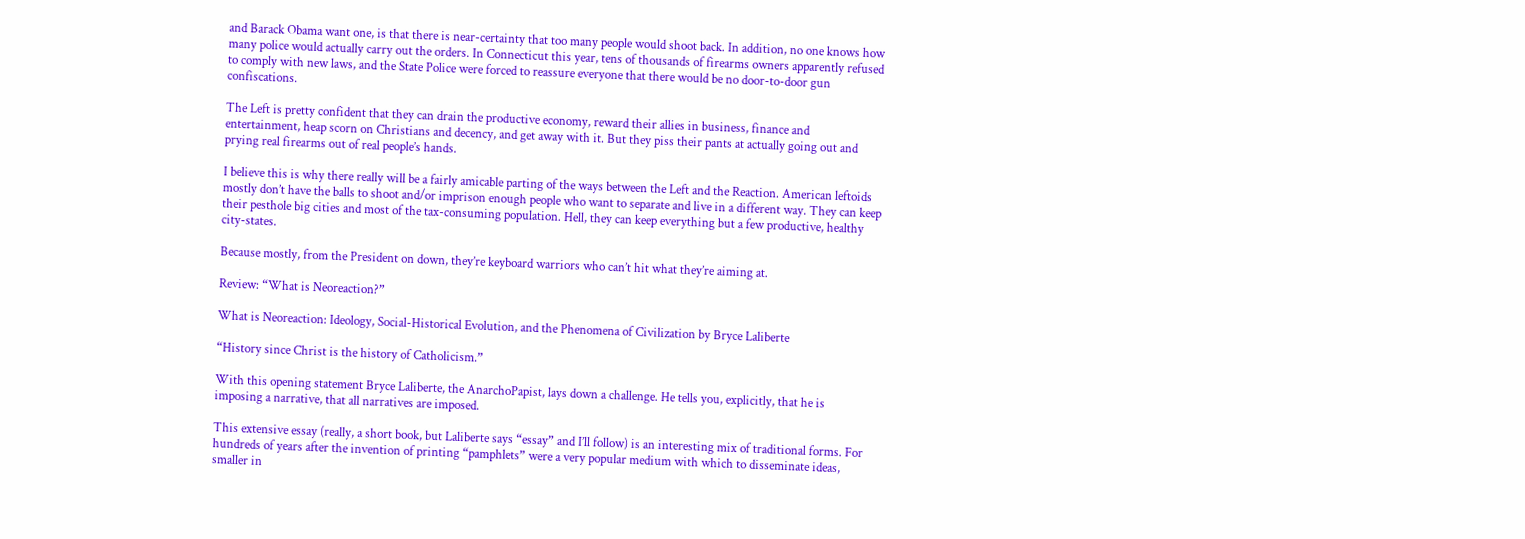and Barack Obama want one, is that there is near-certainty that too many people would shoot back. In addition, no one knows how many police would actually carry out the orders. In Connecticut this year, tens of thousands of firearms owners apparently refused to comply with new laws, and the State Police were forced to reassure everyone that there would be no door-to-door gun confiscations.

The Left is pretty confident that they can drain the productive economy, reward their allies in business, finance and entertainment, heap scorn on Christians and decency, and get away with it. But they piss their pants at actually going out and prying real firearms out of real people’s hands.

I believe this is why there really will be a fairly amicable parting of the ways between the Left and the Reaction. American leftoids mostly don’t have the balls to shoot and/or imprison enough people who want to separate and live in a different way. They can keep their pesthole big cities and most of the tax-consuming population. Hell, they can keep everything but a few productive, healthy city-states.

Because mostly, from the President on down, they’re keyboard warriors who can’t hit what they’re aiming at.

Review: “What is Neoreaction?”

What is Neoreaction: Ideology, Social-Historical Evolution, and the Phenomena of Civilization by Bryce Laliberte

“History since Christ is the history of Catholicism.”

With this opening statement Bryce Laliberte, the AnarchoPapist, lays down a challenge. He tells you, explicitly, that he is imposing a narrative, that all narratives are imposed.

This extensive essay (really, a short book, but Laliberte says “essay” and I’ll follow) is an interesting mix of traditional forms. For hundreds of years after the invention of printing “pamphlets” were a very popular medium with which to disseminate ideas, smaller in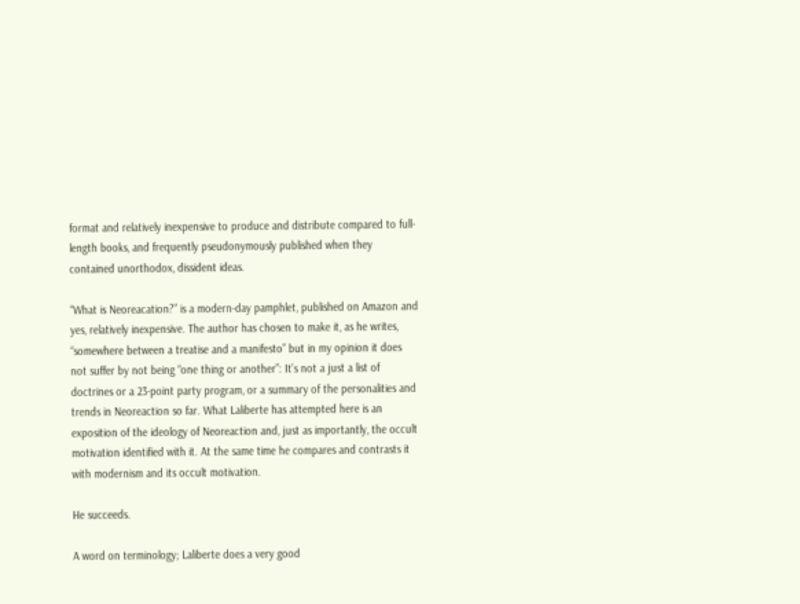format and relatively inexpensive to produce and distribute compared to full-length books, and frequently pseudonymously published when they contained unorthodox, dissident ideas.

“What is Neoreacation?” is a modern-day pamphlet, published on Amazon and yes, relatively inexpensive. The author has chosen to make it, as he writes, “somewhere between a treatise and a manifesto” but in my opinion it does not suffer by not being “one thing or another”: It’s not a just a list of doctrines or a 23-point party program, or a summary of the personalities and trends in Neoreaction so far. What Laliberte has attempted here is an exposition of the ideology of Neoreaction and, just as importantly, the occult motivation identified with it. At the same time he compares and contrasts it with modernism and its occult motivation.

He succeeds.

A word on terminology; Laliberte does a very good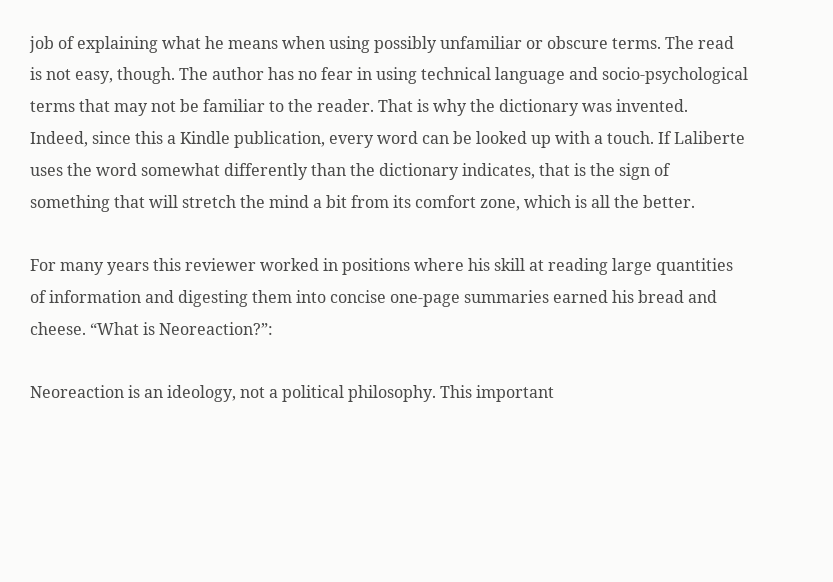job of explaining what he means when using possibly unfamiliar or obscure terms. The read is not easy, though. The author has no fear in using technical language and socio-psychological terms that may not be familiar to the reader. That is why the dictionary was invented. Indeed, since this a Kindle publication, every word can be looked up with a touch. If Laliberte uses the word somewhat differently than the dictionary indicates, that is the sign of something that will stretch the mind a bit from its comfort zone, which is all the better.

For many years this reviewer worked in positions where his skill at reading large quantities of information and digesting them into concise one-page summaries earned his bread and cheese. “What is Neoreaction?”:

Neoreaction is an ideology, not a political philosophy. This important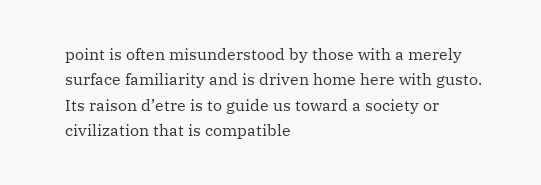point is often misunderstood by those with a merely surface familiarity and is driven home here with gusto. Its raison d’etre is to guide us toward a society or civilization that is compatible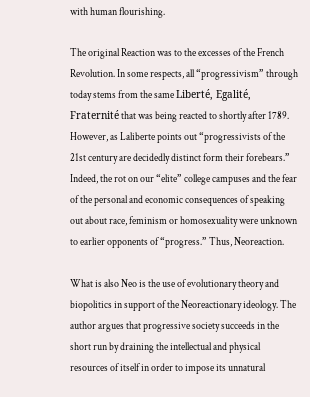with human flourishing.

The original Reaction was to the excesses of the French Revolution. In some respects, all “progressivism” through today stems from the same Liberté, Egalité, Fraternité that was being reacted to shortly after 1789. However, as Laliberte points out “progressivists of the 21st century are decidedly distinct form their forebears.” Indeed, the rot on our “elite” college campuses and the fear of the personal and economic consequences of speaking out about race, feminism or homosexuality were unknown to earlier opponents of “progress.” Thus, Neoreaction.

What is also Neo is the use of evolutionary theory and biopolitics in support of the Neoreactionary ideology. The author argues that progressive society succeeds in the short run by draining the intellectual and physical resources of itself in order to impose its unnatural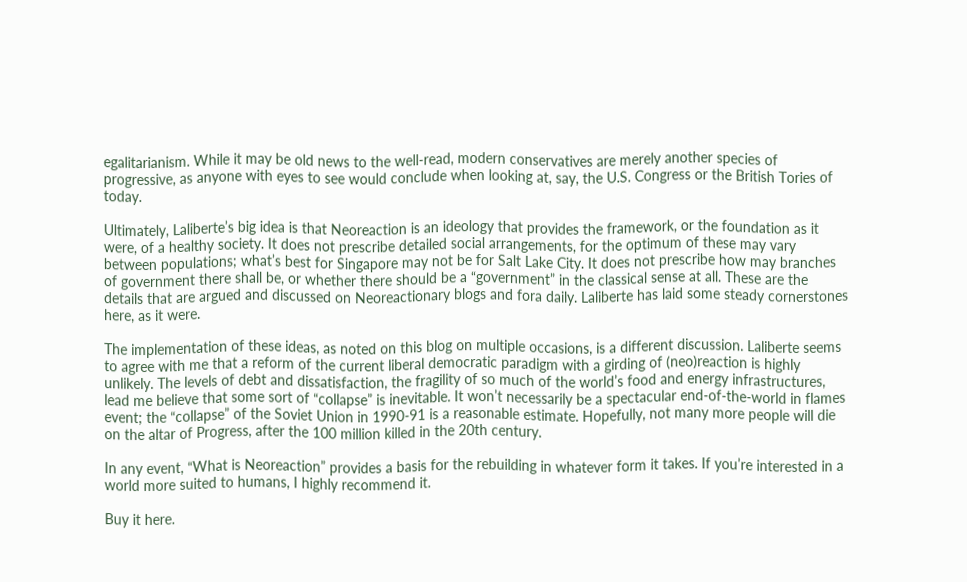egalitarianism. While it may be old news to the well-read, modern conservatives are merely another species of progressive, as anyone with eyes to see would conclude when looking at, say, the U.S. Congress or the British Tories of today.

Ultimately, Laliberte’s big idea is that Neoreaction is an ideology that provides the framework, or the foundation as it were, of a healthy society. It does not prescribe detailed social arrangements, for the optimum of these may vary between populations; what’s best for Singapore may not be for Salt Lake City. It does not prescribe how may branches of government there shall be, or whether there should be a “government” in the classical sense at all. These are the details that are argued and discussed on Neoreactionary blogs and fora daily. Laliberte has laid some steady cornerstones here, as it were.

The implementation of these ideas, as noted on this blog on multiple occasions, is a different discussion. Laliberte seems to agree with me that a reform of the current liberal democratic paradigm with a girding of (neo)reaction is highly unlikely. The levels of debt and dissatisfaction, the fragility of so much of the world’s food and energy infrastructures, lead me believe that some sort of “collapse” is inevitable. It won’t necessarily be a spectacular end-of-the-world in flames event; the “collapse” of the Soviet Union in 1990-91 is a reasonable estimate. Hopefully, not many more people will die on the altar of Progress, after the 100 million killed in the 20th century.

In any event, “What is Neoreaction” provides a basis for the rebuilding in whatever form it takes. If you’re interested in a world more suited to humans, I highly recommend it.

Buy it here.